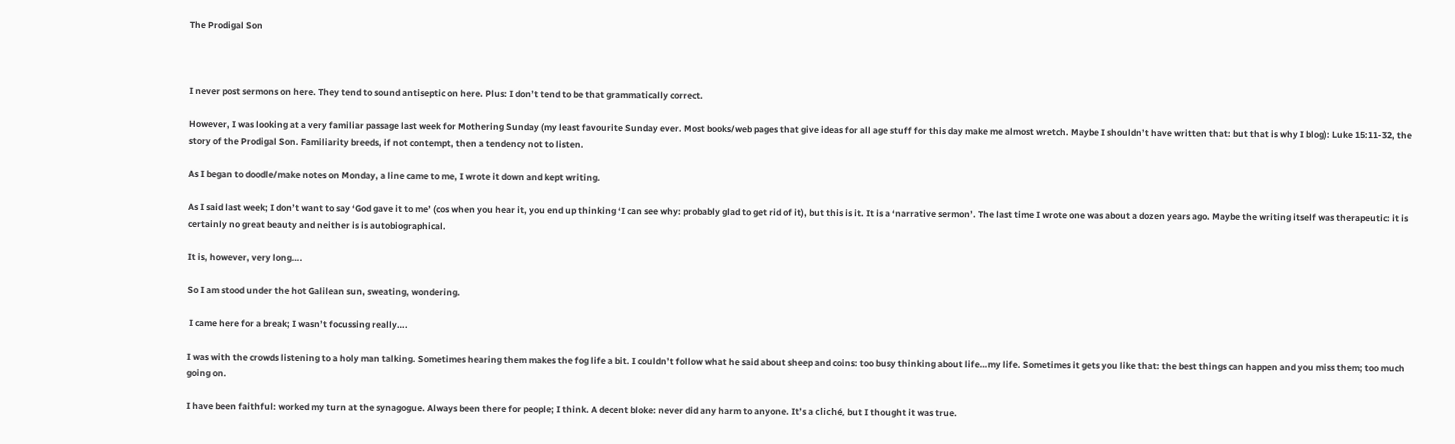The Prodigal Son



I never post sermons on here. They tend to sound antiseptic on here. Plus: I don’t tend to be that grammatically correct.

However, I was looking at a very familiar passage last week for Mothering Sunday (my least favourite Sunday ever. Most books/web pages that give ideas for all age stuff for this day make me almost wretch. Maybe I shouldn’t have written that: but that is why I blog): Luke 15:11-32, the story of the Prodigal Son. Familiarity breeds, if not contempt, then a tendency not to listen.

As I began to doodle/make notes on Monday, a line came to me, I wrote it down and kept writing.

As I said last week; I don’t want to say ‘God gave it to me’ (cos when you hear it, you end up thinking ‘I can see why: probably glad to get rid of it), but this is it. It is a ‘narrative sermon’. The last time I wrote one was about a dozen years ago. Maybe the writing itself was therapeutic: it is certainly no great beauty and neither is is autobiographical.

It is, however, very long….

So I am stood under the hot Galilean sun, sweating, wondering.

 I came here for a break; I wasn’t focussing really….

I was with the crowds listening to a holy man talking. Sometimes hearing them makes the fog life a bit. I couldn’t follow what he said about sheep and coins: too busy thinking about life…my life. Sometimes it gets you like that: the best things can happen and you miss them; too much going on.

I have been faithful: worked my turn at the synagogue. Always been there for people; I think. A decent bloke: never did any harm to anyone. It’s a cliché, but I thought it was true.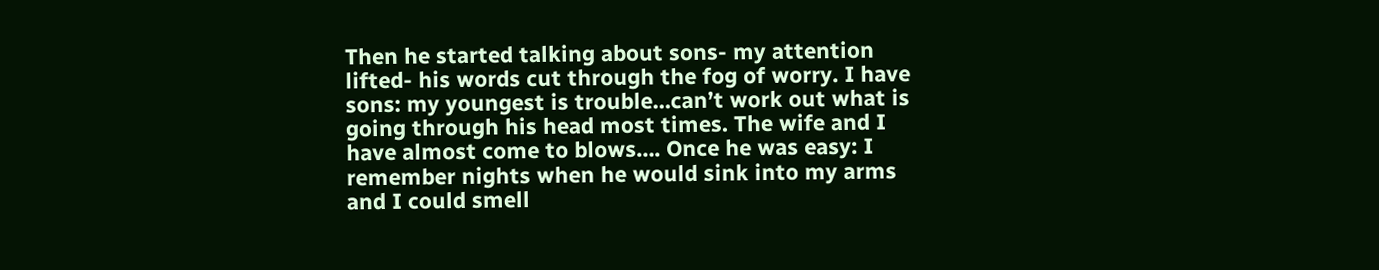Then he started talking about sons- my attention lifted- his words cut through the fog of worry. I have sons: my youngest is trouble…can’t work out what is going through his head most times. The wife and I have almost come to blows…. Once he was easy: I remember nights when he would sink into my arms and I could smell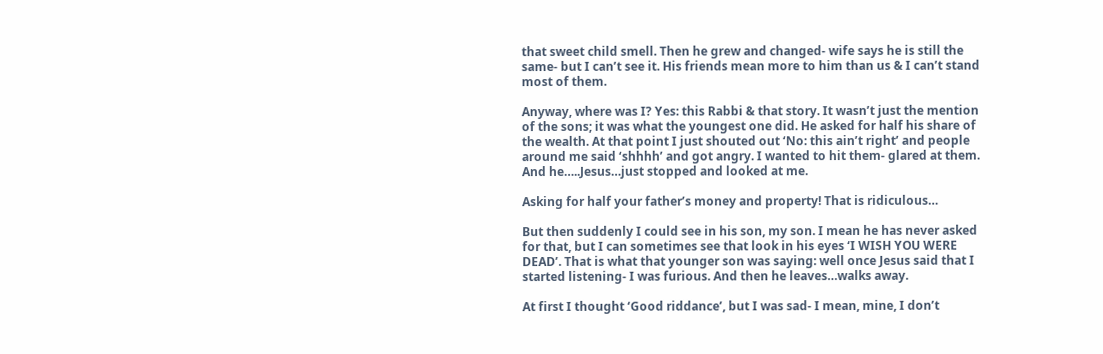that sweet child smell. Then he grew and changed- wife says he is still the same- but I can’t see it. His friends mean more to him than us & I can’t stand most of them.

Anyway, where was I? Yes: this Rabbi & that story. It wasn’t just the mention of the sons; it was what the youngest one did. He asked for half his share of the wealth. At that point I just shouted out ‘No: this ain’t right’ and people around me said ‘shhhh’ and got angry. I wanted to hit them- glared at them. And he…..Jesus…just stopped and looked at me.

Asking for half your father’s money and property! That is ridiculous…

But then suddenly I could see in his son, my son. I mean he has never asked for that, but I can sometimes see that look in his eyes ‘I WISH YOU WERE DEAD’. That is what that younger son was saying: well once Jesus said that I started listening- I was furious. And then he leaves…walks away.

At first I thought ‘Good riddance’, but I was sad- I mean, mine, I don’t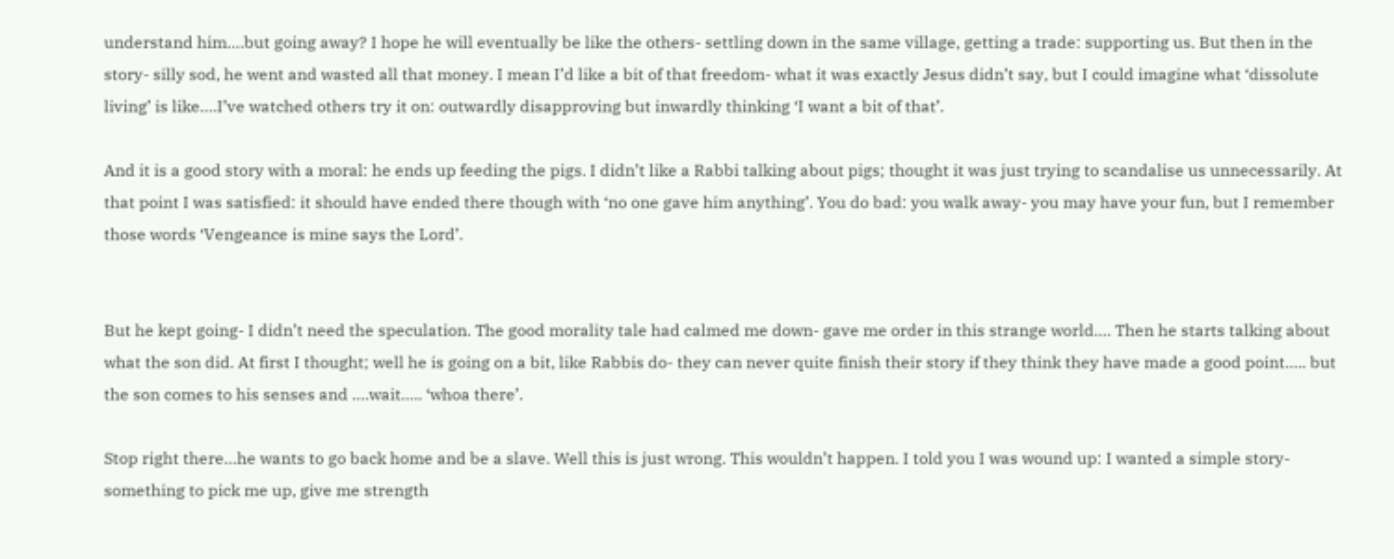understand him….but going away? I hope he will eventually be like the others- settling down in the same village, getting a trade: supporting us. But then in the story- silly sod, he went and wasted all that money. I mean I’d like a bit of that freedom- what it was exactly Jesus didn’t say, but I could imagine what ‘dissolute living’ is like….I’ve watched others try it on: outwardly disapproving but inwardly thinking ‘I want a bit of that’.

And it is a good story with a moral: he ends up feeding the pigs. I didn’t like a Rabbi talking about pigs; thought it was just trying to scandalise us unnecessarily. At that point I was satisfied: it should have ended there though with ‘no one gave him anything’. You do bad: you walk away- you may have your fun, but I remember those words ‘Vengeance is mine says the Lord’.


But he kept going- I didn’t need the speculation. The good morality tale had calmed me down- gave me order in this strange world…. Then he starts talking about what the son did. At first I thought; well he is going on a bit, like Rabbis do- they can never quite finish their story if they think they have made a good point….. but the son comes to his senses and ….wait….. ‘whoa there’.

Stop right there…he wants to go back home and be a slave. Well this is just wrong. This wouldn’t happen. I told you I was wound up: I wanted a simple story- something to pick me up, give me strength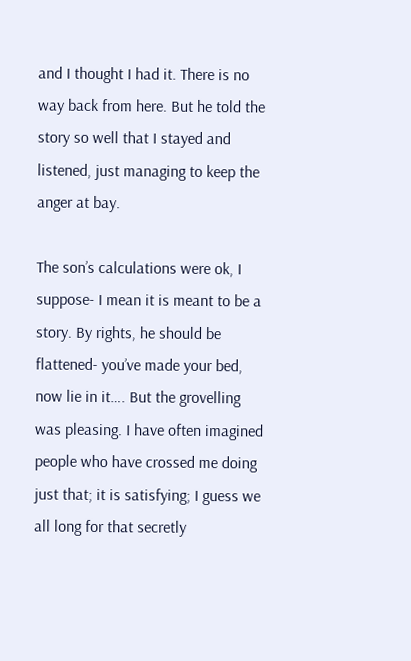and I thought I had it. There is no way back from here. But he told the story so well that I stayed and listened, just managing to keep the anger at bay.

The son’s calculations were ok, I suppose- I mean it is meant to be a story. By rights, he should be flattened- you’ve made your bed, now lie in it…. But the grovelling was pleasing. I have often imagined people who have crossed me doing just that; it is satisfying; I guess we all long for that secretly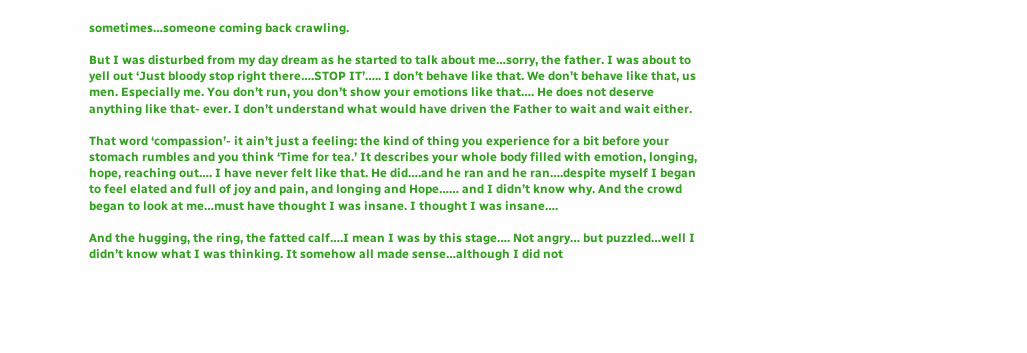sometimes…someone coming back crawling.

But I was disturbed from my day dream as he started to talk about me…sorry, the father. I was about to yell out ‘Just bloody stop right there….STOP IT’….. I don’t behave like that. We don’t behave like that, us men. Especially me. You don’t run, you don’t show your emotions like that…. He does not deserve anything like that- ever. I don’t understand what would have driven the Father to wait and wait either.

That word ‘compassion’- it ain’t just a feeling: the kind of thing you experience for a bit before your stomach rumbles and you think ‘Time for tea.’ It describes your whole body filled with emotion, longing, hope, reaching out…. I have never felt like that. He did….and he ran and he ran….despite myself I began to feel elated and full of joy and pain, and longing and Hope…… and I didn’t know why. And the crowd began to look at me…must have thought I was insane. I thought I was insane….

And the hugging, the ring, the fatted calf….I mean I was by this stage…. Not angry… but puzzled…well I didn’t know what I was thinking. It somehow all made sense…although I did not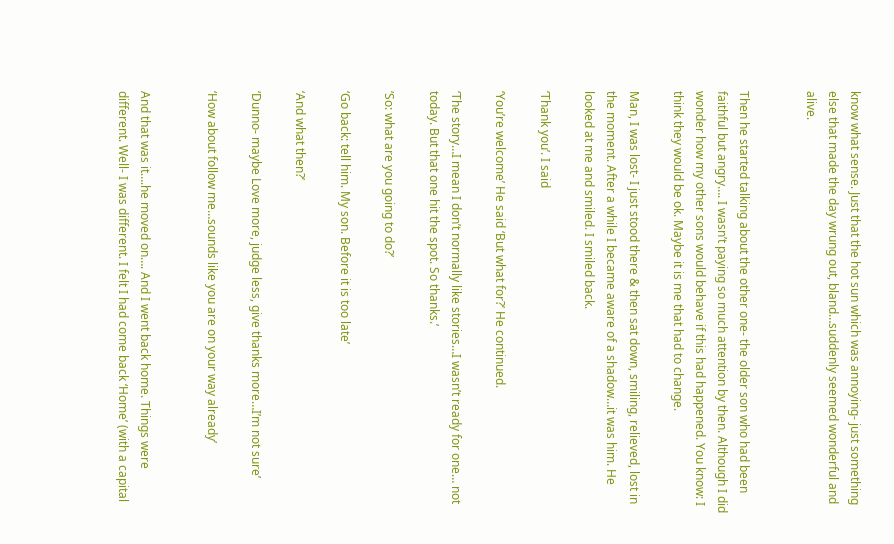know what sense. Just that the hot sun which was annoying- just something else that made the day wrung out, bland…suddenly seemed wonderful and alive.


Then he started talking about the other one- the older son who had been faithful but angry…. I wasn’t paying so much attention by then. Although I did wonder how my other sons would behave if this had happened. You know: I think they would be ok. Maybe it is me that had to change.

Man, I was lost- I just stood there & then sat down, smiling, relieved, lost in the moment. After a while I became aware of a shadow…it was him. He looked at me and smiled. I smiled back.

‘Thank you’. I said

‘You’re welcome’ He said ‘But what for?’ He continued.

‘The story…I mean I don’t normally like stories…I wasn’t ready for one… not today. But that one hit the spot. So thanks.’

‘So: what are you going to do?’

‘Go back: tell him. My son. Before it is too late’

‘And what then?’

‘Dunno- maybe Love more, judge less, give thanks more…I’m not sure’

‘How about follow me…sounds like you are on your way already’


And that was it….he moved on…. And I went back home. Things were different. Well- I was different. I felt I had come back ‘Home’ (with a capital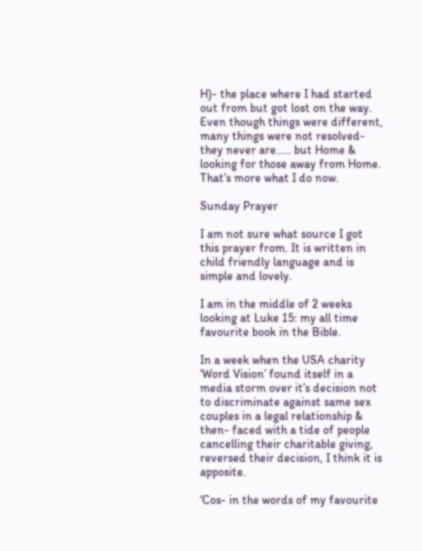H)- the place where I had started out from but got lost on the way. Even though things were different, many things were not resolved- they never are….. but Home & looking for those away from Home. That’s more what I do now.

Sunday Prayer

I am not sure what source I got this prayer from. It is written in child friendly language and is simple and lovely.

I am in the middle of 2 weeks looking at Luke 15: my all time favourite book in the Bible.

In a week when the USA charity ‘Word Vision’ found itself in a media storm over it’s decision not to discriminate against same sex couples in a legal relationship & then- faced with a tide of people cancelling their charitable giving, reversed their decision, I think it is apposite.

‘Cos- in the words of my favourite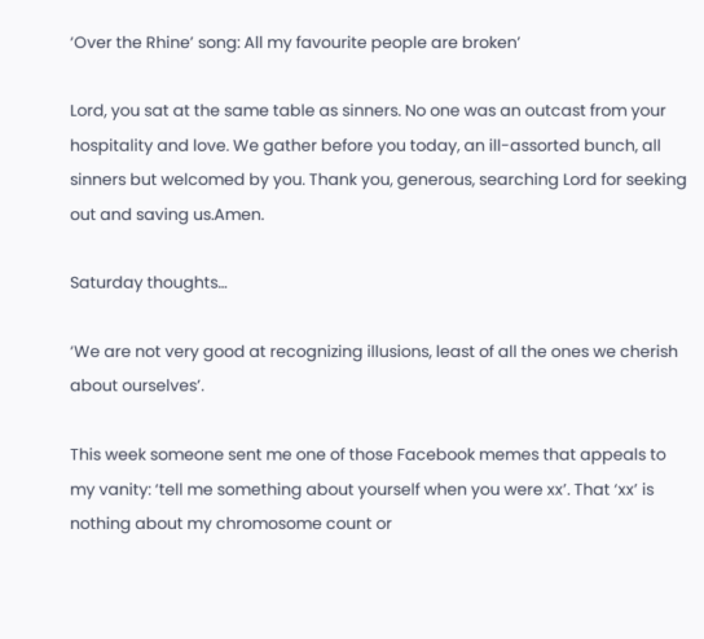‘Over the Rhine’ song: All my favourite people are broken’

Lord, you sat at the same table as sinners. No one was an outcast from your hospitality and love. We gather before you today, an ill-assorted bunch, all sinners but welcomed by you. Thank you, generous, searching Lord for seeking out and saving us.Amen.

Saturday thoughts…

‘We are not very good at recognizing illusions, least of all the ones we cherish about ourselves’.

This week someone sent me one of those Facebook memes that appeals to my vanity: ‘tell me something about yourself when you were xx’. That ‘xx’ is nothing about my chromosome count or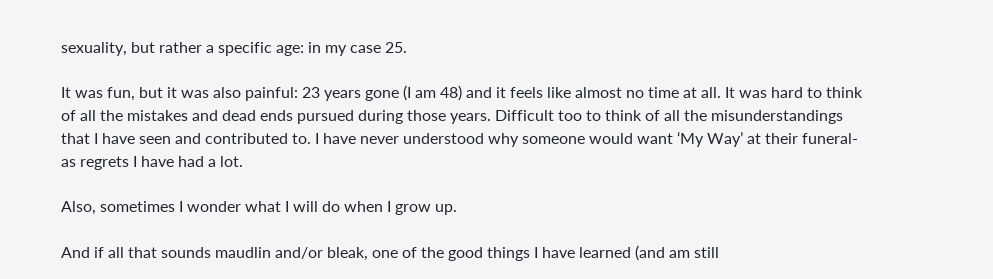sexuality, but rather a specific age: in my case 25.

It was fun, but it was also painful: 23 years gone (I am 48) and it feels like almost no time at all. It was hard to think of all the mistakes and dead ends pursued during those years. Difficult too to think of all the misunderstandings that I have seen and contributed to. I have never understood why someone would want ‘My Way’ at their funeral- as regrets I have had a lot.

Also, sometimes I wonder what I will do when I grow up.

And if all that sounds maudlin and/or bleak, one of the good things I have learned (and am still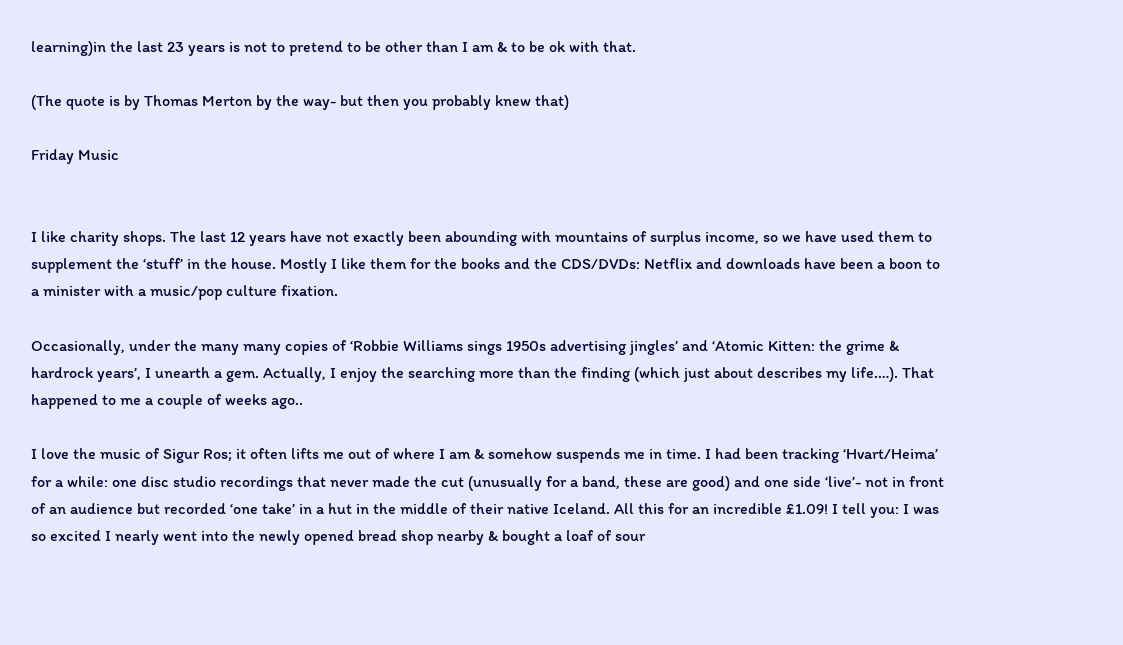learning)in the last 23 years is not to pretend to be other than I am & to be ok with that.

(The quote is by Thomas Merton by the way- but then you probably knew that)

Friday Music


I like charity shops. The last 12 years have not exactly been abounding with mountains of surplus income, so we have used them to supplement the ‘stuff’ in the house. Mostly I like them for the books and the CDS/DVDs: Netflix and downloads have been a boon to a minister with a music/pop culture fixation.

Occasionally, under the many many copies of ‘Robbie Williams sings 1950s advertising jingles’ and ‘Atomic Kitten: the grime & hardrock years’, I unearth a gem. Actually, I enjoy the searching more than the finding (which just about describes my life.…). That happened to me a couple of weeks ago..

I love the music of Sigur Ros; it often lifts me out of where I am & somehow suspends me in time. I had been tracking ‘Hvart/Heima’ for a while: one disc studio recordings that never made the cut (unusually for a band, these are good) and one side ‘live’- not in front of an audience but recorded ‘one take’ in a hut in the middle of their native Iceland. All this for an incredible £1.09! I tell you: I was so excited I nearly went into the newly opened bread shop nearby & bought a loaf of sour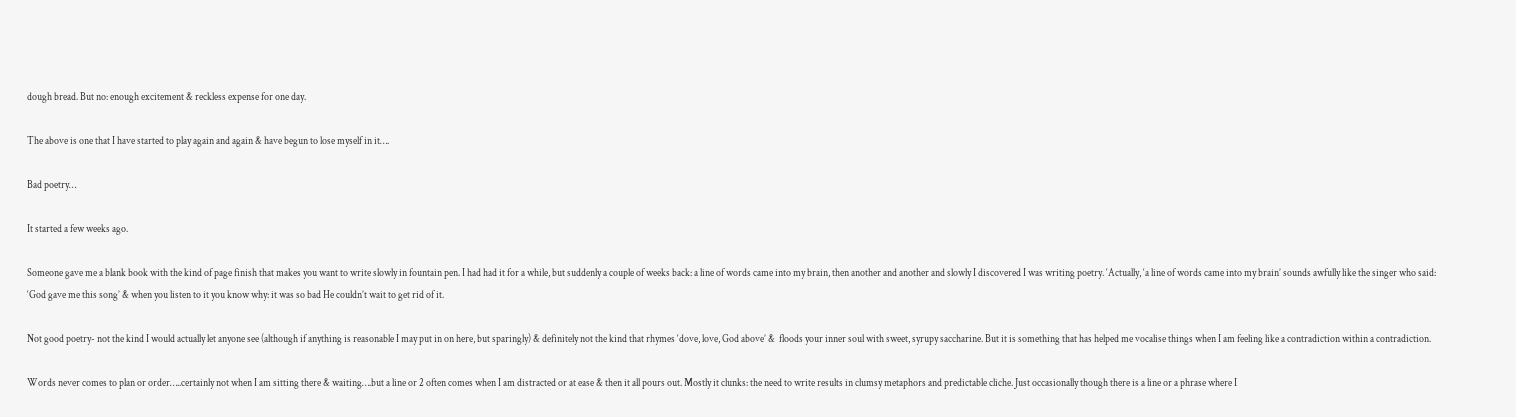dough bread. But no: enough excitement & reckless expense for one day.

The above is one that I have started to play again and again & have begun to lose myself in it….

Bad poetry…

It started a few weeks ago.

Someone gave me a blank book with the kind of page finish that makes you want to write slowly in fountain pen. I had had it for a while, but suddenly a couple of weeks back: a line of words came into my brain, then another and another and slowly I discovered I was writing poetry. ‘Actually, ‘a line of words came into my brain’ sounds awfully like the singer who said: ‘God gave me this song’ & when you listen to it you know why: it was so bad He couldn’t wait to get rid of it.

Not good poetry- not the kind I would actually let anyone see (although if anything is reasonable I may put in on here, but sparingly) & definitely not the kind that rhymes ‘dove, love, God above’ &  floods your inner soul with sweet, syrupy saccharine. But it is something that has helped me vocalise things when I am feeling like a contradiction within a contradiction.

Words never comes to plan or order…..certainly not when I am sitting there & waiting….but a line or 2 often comes when I am distracted or at ease & then it all pours out. Mostly it clunks: the need to write results in clumsy metaphors and predictable cliche. Just occasionally though there is a line or a phrase where I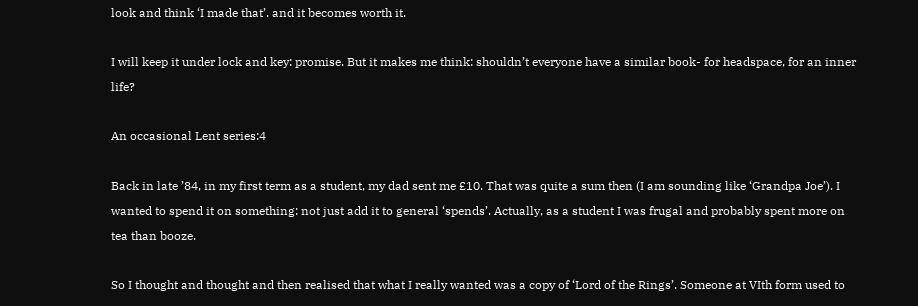look and think ‘I made that’. and it becomes worth it.

I will keep it under lock and key: promise. But it makes me think: shouldn’t everyone have a similar book- for headspace, for an inner life?

An occasional Lent series:4

Back in late ’84, in my first term as a student, my dad sent me £10. That was quite a sum then (I am sounding like ‘Grandpa Joe’). I wanted to spend it on something: not just add it to general ‘spends’. Actually, as a student I was frugal and probably spent more on tea than booze.

So I thought and thought and then realised that what I really wanted was a copy of ‘Lord of the Rings’. Someone at VIth form used to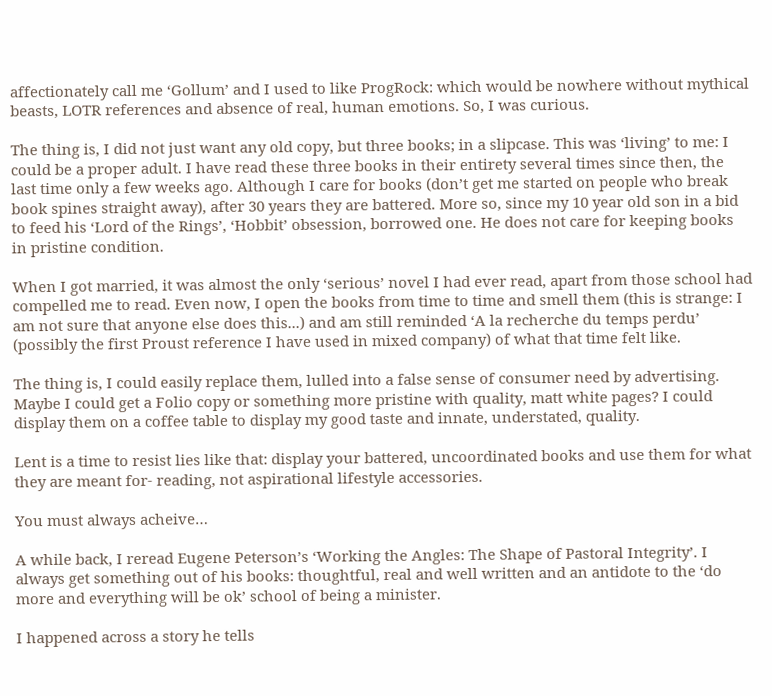affectionately call me ‘Gollum’ and I used to like ProgRock: which would be nowhere without mythical beasts, LOTR references and absence of real, human emotions. So, I was curious.

The thing is, I did not just want any old copy, but three books; in a slipcase. This was ‘living’ to me: I could be a proper adult. I have read these three books in their entirety several times since then, the last time only a few weeks ago. Although I care for books (don’t get me started on people who break book spines straight away), after 30 years they are battered. More so, since my 10 year old son in a bid to feed his ‘Lord of the Rings’, ‘Hobbit’ obsession, borrowed one. He does not care for keeping books in pristine condition.

When I got married, it was almost the only ‘serious’ novel I had ever read, apart from those school had compelled me to read. Even now, I open the books from time to time and smell them (this is strange: I am not sure that anyone else does this...) and am still reminded ‘A la recherche du temps perdu’ (possibly the first Proust reference I have used in mixed company) of what that time felt like.

The thing is, I could easily replace them, lulled into a false sense of consumer need by advertising. Maybe I could get a Folio copy or something more pristine with quality, matt white pages? I could display them on a coffee table to display my good taste and innate, understated, quality.

Lent is a time to resist lies like that: display your battered, uncoordinated books and use them for what they are meant for- reading, not aspirational lifestyle accessories.

You must always acheive…

A while back, I reread Eugene Peterson’s ‘Working the Angles: The Shape of Pastoral Integrity’. I always get something out of his books: thoughtful, real and well written and an antidote to the ‘do more and everything will be ok’ school of being a minister.

I happened across a story he tells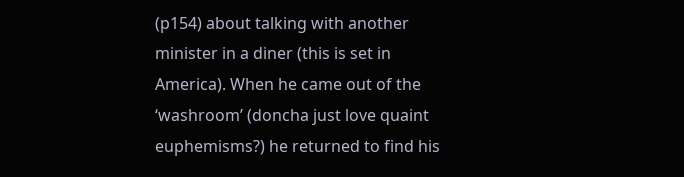(p154) about talking with another minister in a diner (this is set in America). When he came out of the ‘washroom’ (doncha just love quaint euphemisms?) he returned to find his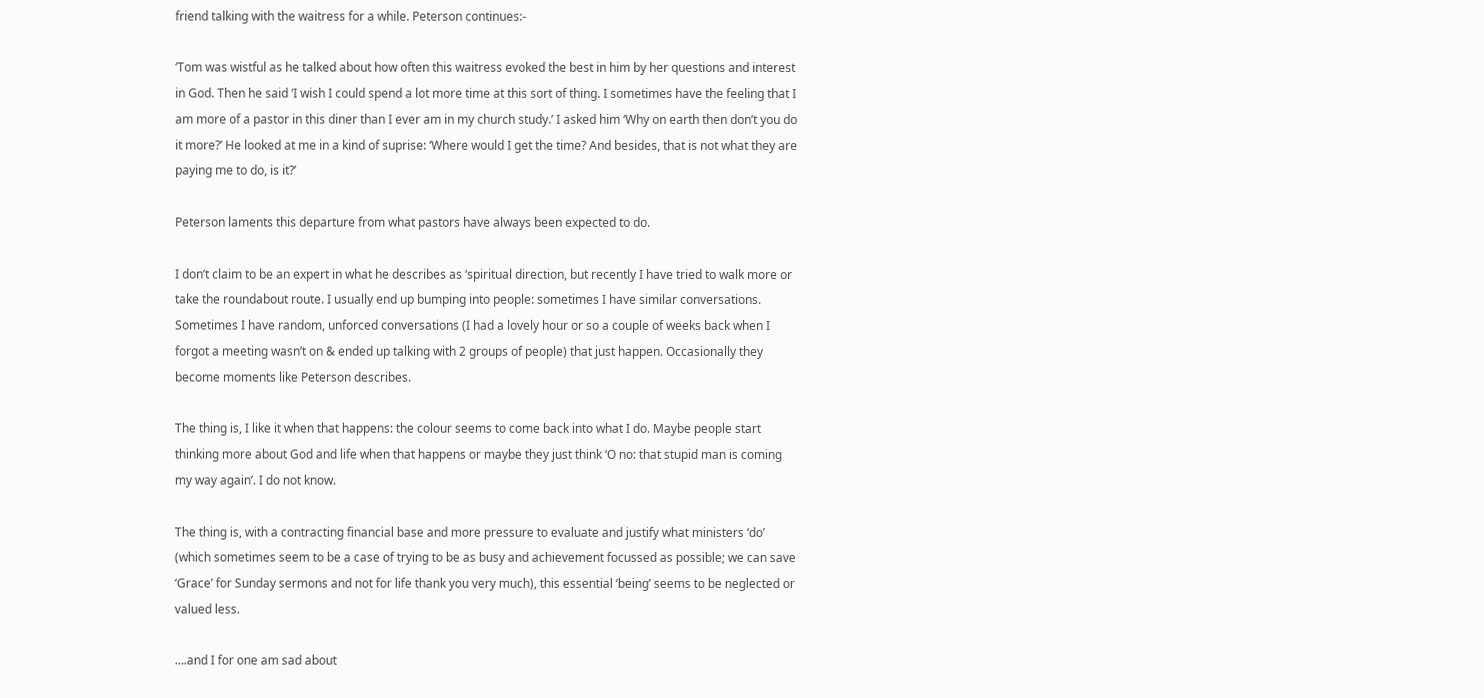friend talking with the waitress for a while. Peterson continues:-

‘Tom was wistful as he talked about how often this waitress evoked the best in him by her questions and interest in God. Then he said ‘I wish I could spend a lot more time at this sort of thing. I sometimes have the feeling that I am more of a pastor in this diner than I ever am in my church study.’ I asked him ‘Why on earth then don’t you do it more?’ He looked at me in a kind of suprise: ‘Where would I get the time? And besides, that is not what they are paying me to do, is it?’

Peterson laments this departure from what pastors have always been expected to do.

I don’t claim to be an expert in what he describes as ‘spiritual direction, but recently I have tried to walk more or take the roundabout route. I usually end up bumping into people: sometimes I have similar conversations. Sometimes I have random, unforced conversations (I had a lovely hour or so a couple of weeks back when I forgot a meeting wasn’t on & ended up talking with 2 groups of people) that just happen. Occasionally they become moments like Peterson describes.

The thing is, I like it when that happens: the colour seems to come back into what I do. Maybe people start thinking more about God and life when that happens or maybe they just think ‘O no: that stupid man is coming my way again’. I do not know.

The thing is, with a contracting financial base and more pressure to evaluate and justify what ministers ‘do’ (which sometimes seem to be a case of trying to be as busy and achievement focussed as possible; we can save ‘Grace’ for Sunday sermons and not for life thank you very much), this essential ‘being’ seems to be neglected or valued less.

….and I for one am sad about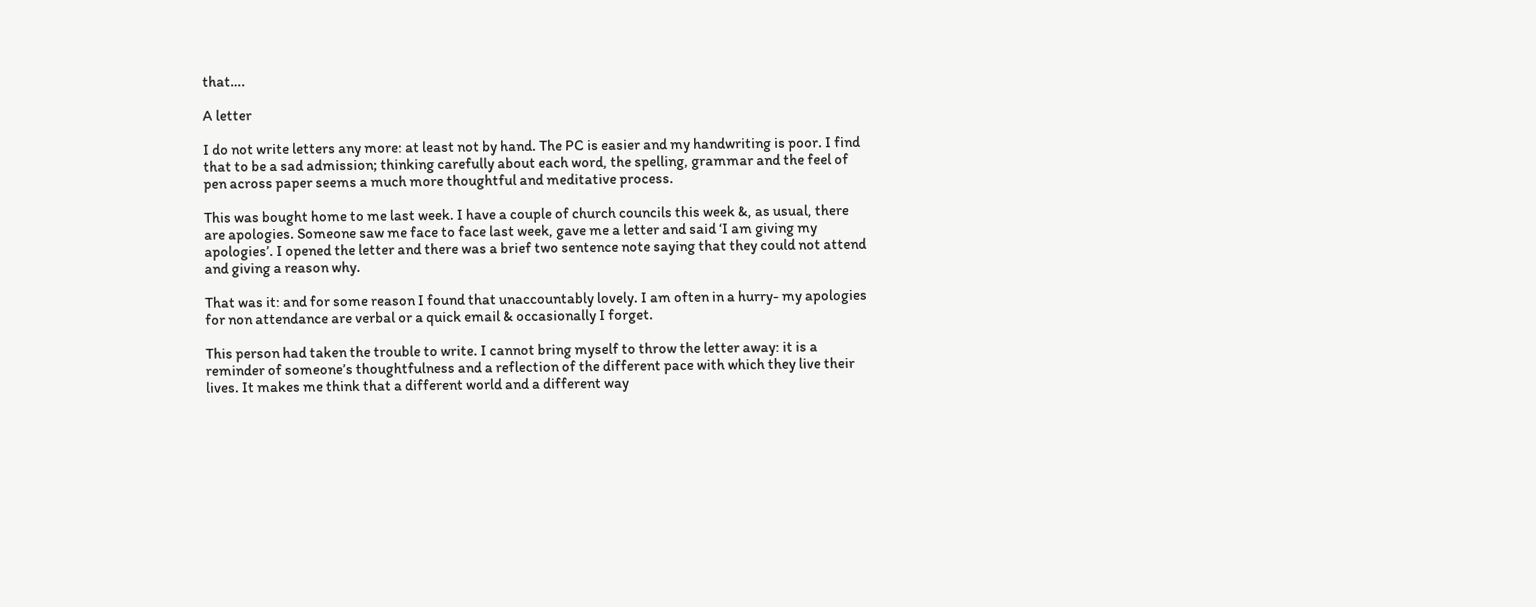that….

A letter

I do not write letters any more: at least not by hand. The PC is easier and my handwriting is poor. I find that to be a sad admission; thinking carefully about each word, the spelling, grammar and the feel of pen across paper seems a much more thoughtful and meditative process.

This was bought home to me last week. I have a couple of church councils this week &, as usual, there are apologies. Someone saw me face to face last week, gave me a letter and said ‘I am giving my apologies’. I opened the letter and there was a brief two sentence note saying that they could not attend and giving a reason why.

That was it: and for some reason I found that unaccountably lovely. I am often in a hurry- my apologies for non attendance are verbal or a quick email & occasionally I forget.

This person had taken the trouble to write. I cannot bring myself to throw the letter away: it is a reminder of someone’s thoughtfulness and a reflection of the different pace with which they live their lives. It makes me think that a different world and a different way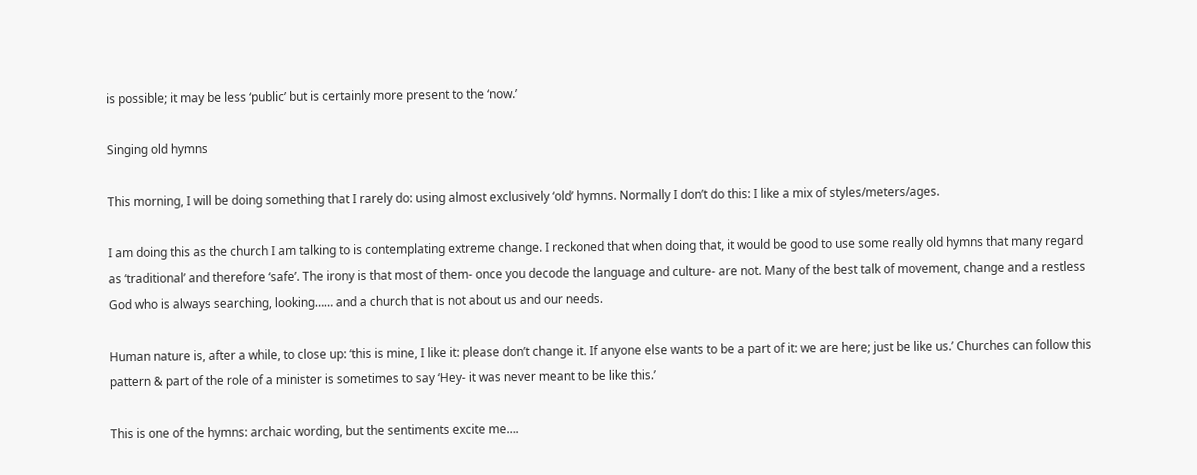is possible; it may be less ‘public’ but is certainly more present to the ‘now.’

Singing old hymns

This morning, I will be doing something that I rarely do: using almost exclusively ‘old’ hymns. Normally I don’t do this: I like a mix of styles/meters/ages.

I am doing this as the church I am talking to is contemplating extreme change. I reckoned that when doing that, it would be good to use some really old hymns that many regard as ‘traditional’ and therefore ‘safe’. The irony is that most of them- once you decode the language and culture- are not. Many of the best talk of movement, change and a restless God who is always searching, looking…… and a church that is not about us and our needs.

Human nature is, after a while, to close up: ‘this is mine, I like it: please don’t change it. If anyone else wants to be a part of it: we are here; just be like us.’ Churches can follow this pattern & part of the role of a minister is sometimes to say ‘Hey- it was never meant to be like this.’

This is one of the hymns: archaic wording, but the sentiments excite me….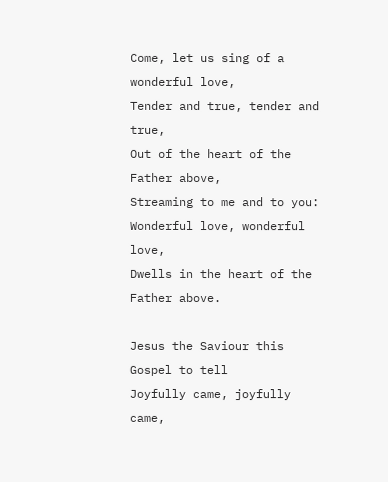Come, let us sing of a wonderful love,
Tender and true, tender and true,
Out of the heart of the Father above,
Streaming to me and to you:
Wonderful love, wonderful love,
Dwells in the heart of the Father above.

Jesus the Saviour this Gospel to tell
Joyfully came, joyfully came,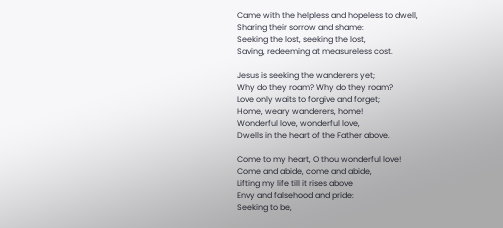Came with the helpless and hopeless to dwell,
Sharing their sorrow and shame:
Seeking the lost, seeking the lost,
Saving, redeeming at measureless cost.

Jesus is seeking the wanderers yet;
Why do they roam? Why do they roam?
Love only waits to forgive and forget;
Home, weary wanderers, home!
Wonderful love, wonderful love,
Dwells in the heart of the Father above.

Come to my heart, O thou wonderful love!
Come and abide, come and abide,
Lifting my life till it rises above
Envy and falsehood and pride:
Seeking to be,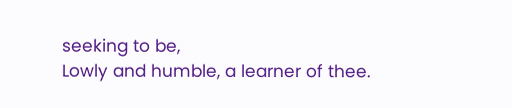seeking to be,
Lowly and humble, a learner of thee.